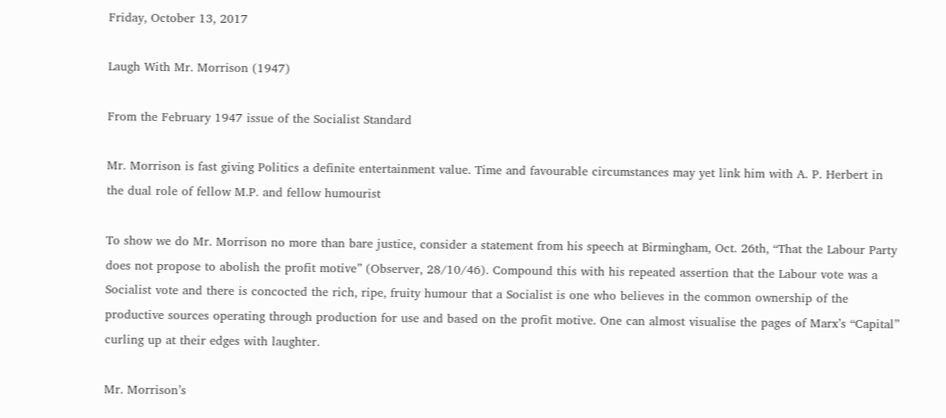Friday, October 13, 2017

Laugh With Mr. Morrison (1947)

From the February 1947 issue of the Socialist Standard

Mr. Morrison is fast giving Politics a definite entertainment value. Time and favourable circumstances may yet link him with A. P. Herbert in the dual role of fellow M.P. and fellow humourist

To show we do Mr. Morrison no more than bare justice, consider a statement from his speech at Birmingham, Oct. 26th, “That the Labour Party does not propose to abolish the profit motive” (Observer, 28/10/46). Compound this with his repeated assertion that the Labour vote was a Socialist vote and there is concocted the rich, ripe, fruity humour that a Socialist is one who believes in the common ownership of the productive sources operating through production for use and based on the profit motive. One can almost visualise the pages of Marx’s “Capital” curling up at their edges with laughter.

Mr. Morrison’s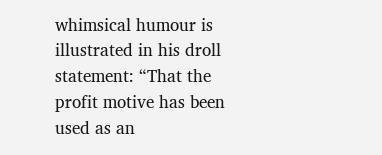whimsical humour is illustrated in his droll statement: “That the profit motive has been used as an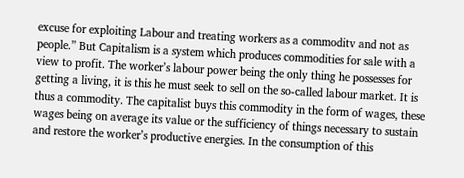excuse for exploiting Labour and treating workers as a commoditv and not as people.” But Capitalism is a system which produces commodities for sale with a view to profit. The worker’s labour power being the only thing he possesses for getting a living, it is this he must seek to sell on the so-called labour market. It is thus a commodity. The capitalist buys this commodity in the form of wages, these wages being on average its value or the sufficiency of things necessary to sustain and restore the worker’s productive energies. In the consumption of this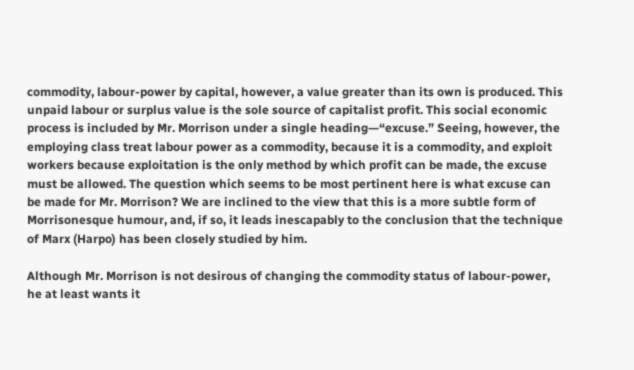commodity, labour-power by capital, however, a value greater than its own is produced. This unpaid labour or surplus value is the sole source of capitalist profit. This social economic process is included by Mr. Morrison under a single heading—“excuse.” Seeing, however, the employing class treat labour power as a commodity, because it is a commodity, and exploit workers because exploitation is the only method by which profit can be made, the excuse must be allowed. The question which seems to be most pertinent here is what excuse can be made for Mr. Morrison? We are inclined to the view that this is a more subtle form of Morrisonesque humour, and, if so, it leads inescapably to the conclusion that the technique of Marx (Harpo) has been closely studied by him.

Although Mr. Morrison is not desirous of changing the commodity status of labour-power, he at least wants it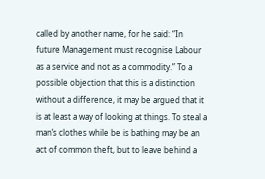called by another name, for he said: “In future Management must recognise Labour as a service and not as a commodity.” To a possible objection that this is a distinction without a difference, it may be argued that it is at least a way of looking at things. To steal a man’s clothes while be is bathing may be an act of common theft, but to leave behind a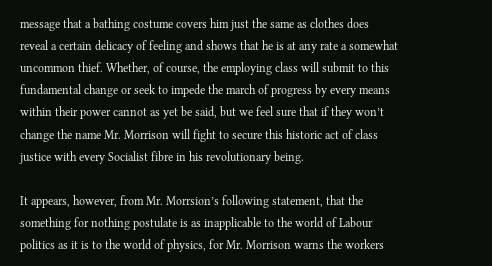message that a bathing costume covers him just the same as clothes does reveal a certain delicacy of feeling and shows that he is at any rate a somewhat uncommon thief. Whether, of course, the employing class will submit to this fundamental change or seek to impede the march of progress by every means within their power cannot as yet be said, but we feel sure that if they won’t change the name Mr. Morrison will fight to secure this historic act of class justice with every Socialist fibre in his revolutionary being.

It appears, however, from Mr. Morrsion’s following statement, that the something for nothing postulate is as inapplicable to the world of Labour politics as it is to the world of physics, for Mr. Morrison warns the workers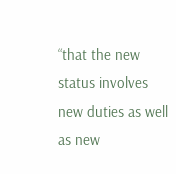“that the new status involves new duties as well as new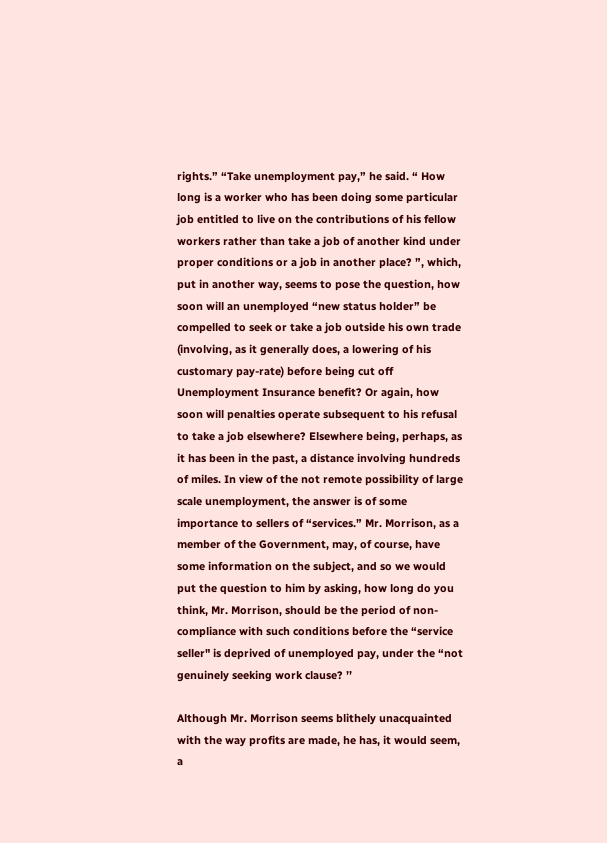rights.” “Take unemployment pay,” he said. “ How long is a worker who has been doing some particular job entitled to live on the contributions of his fellow workers rather than take a job of another kind under proper conditions or a job in another place? ”, which, put in another way, seems to pose the question, how soon will an unemployed “new status holder” be compelled to seek or take a job outside his own trade (involving, as it generally does, a lowering of his customary pay-rate) before being cut off Unemployment Insurance benefit? Or again, how soon will penalties operate subsequent to his refusal to take a job elsewhere? Elsewhere being, perhaps, as it has been in the past, a distance involving hundreds of miles. In view of the not remote possibility of large scale unemployment, the answer is of some importance to sellers of “services.” Mr. Morrison, as a member of the Government, may, of course, have some information on the subject, and so we would put the question to him by asking, how long do you think, Mr. Morrison, should be the period of non-compliance with such conditions before the “service seller" is deprived of unemployed pay, under the “not genuinely seeking work clause? ’’

Although Mr. Morrison seems blithely unacquainted with the way profits are made, he has, it would seem, a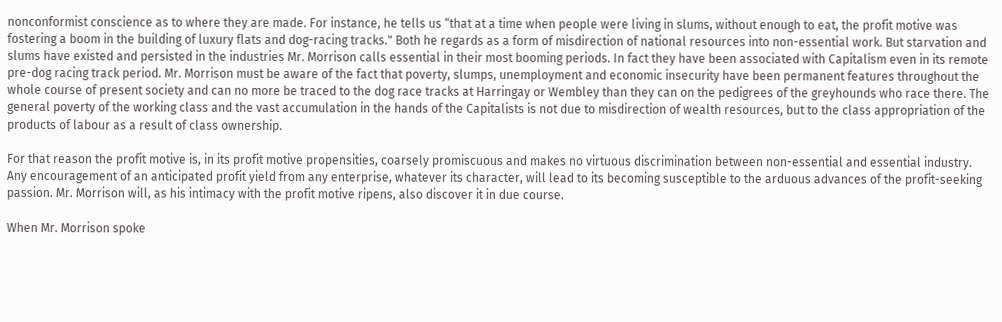nonconformist conscience as to where they are made. For instance, he tells us “that at a time when people were living in slums, without enough to eat, the profit motive was fostering a boom in the building of luxury flats and dog-racing tracks." Both he regards as a form of misdirection of national resources into non-essential work. But starvation and slums have existed and persisted in the industries Mr. Morrison calls essential in their most booming periods. In fact they have been associated with Capitalism even in its remote pre-dog racing track period. Mr. Morrison must be aware of the fact that poverty, slumps, unemployment and economic insecurity have been permanent features throughout the whole course of present society and can no more be traced to the dog race tracks at Harringay or Wembley than they can on the pedigrees of the greyhounds who race there. The general poverty of the working class and the vast accumulation in the hands of the Capitalists is not due to misdirection of wealth resources, but to the class appropriation of the products of labour as a result of class ownership.

For that reason the profit motive is, in its profit motive propensities, coarsely promiscuous and makes no virtuous discrimination between non-essential and essential industry. Any encouragement of an anticipated profit yield from any enterprise, whatever its character, will lead to its becoming susceptible to the arduous advances of the profit-seeking passion. Mr. Morrison will, as his intimacy with the profit motive ripens, also discover it in due course.

When Mr. Morrison spoke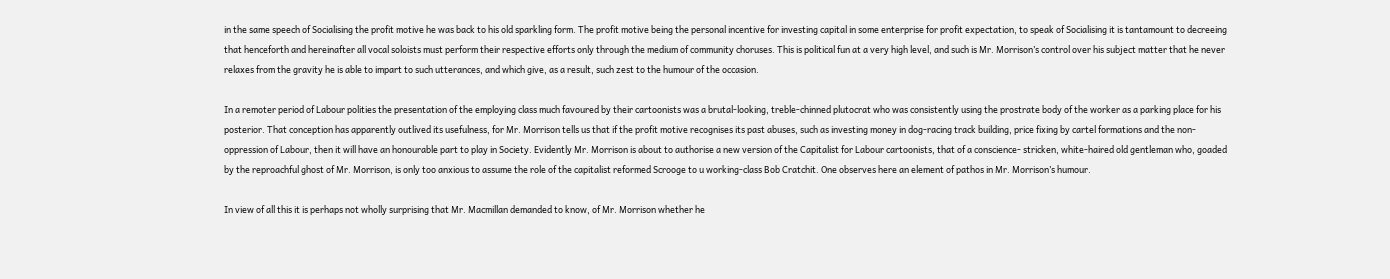in the same speech of Socialising the profit motive he was back to his old sparkling form. The profit motive being the personal incentive for investing capital in some enterprise for profit expectation, to speak of Socialising it is tantamount to decreeing that henceforth and hereinafter all vocal soloists must perform their respective efforts only through the medium of community choruses. This is political fun at a very high level, and such is Mr. Morrison’s control over his subject matter that he never relaxes from the gravity he is able to impart to such utterances, and which give, as a result, such zest to the humour of the occasion.

In a remoter period of Labour polities the presentation of the employing class much favoured by their cartoonists was a brutal-looking, treble-chinned plutocrat who was consistently using the prostrate body of the worker as a parking place for his posterior. That conception has apparently outlived its usefulness, for Mr. Morrison tells us that if the profit motive recognises its past abuses, such as investing money in dog-racing track building, price fixing by cartel formations and the non-oppression of Labour, then it will have an honourable part to play in Society. Evidently Mr. Morrison is about to authorise a new version of the Capitalist for Labour cartoonists, that of a conscience- stricken, white-haired old gentleman who, goaded by the reproachful ghost of Mr. Morrison, is only too anxious to assume the role of the capitalist reformed Scrooge to u working-class Bob Cratchit. One observes here an element of pathos in Mr. Morrison’s humour.

In view of all this it is perhaps not wholly surprising that Mr. Macmillan demanded to know, of Mr. Morrison whether he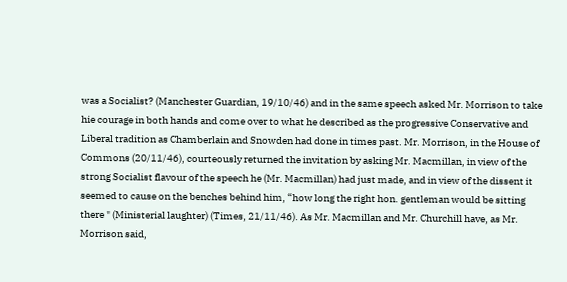was a Socialist? (Manchester Guardian, 19/10/46) and in the same speech asked Mr. Morrison to take hie courage in both hands and come over to what he described as the progressive Conservative and Liberal tradition as Chamberlain and Snowden had done in times past. Mr. Morrison, in the House of Commons (20/11/46), courteously returned the invitation by asking Mr. Macmillan, in view of the strong Socialist flavour of the speech he (Mr. Macmillan) had just made, and in view of the dissent it seemed to cause on the benches behind him, “how long the right hon. gentleman would be sitting there " (Ministerial laughter) (Times, 21/11/46). As Mr. Macmillan and Mr. Churchill have, as Mr. Morrison said,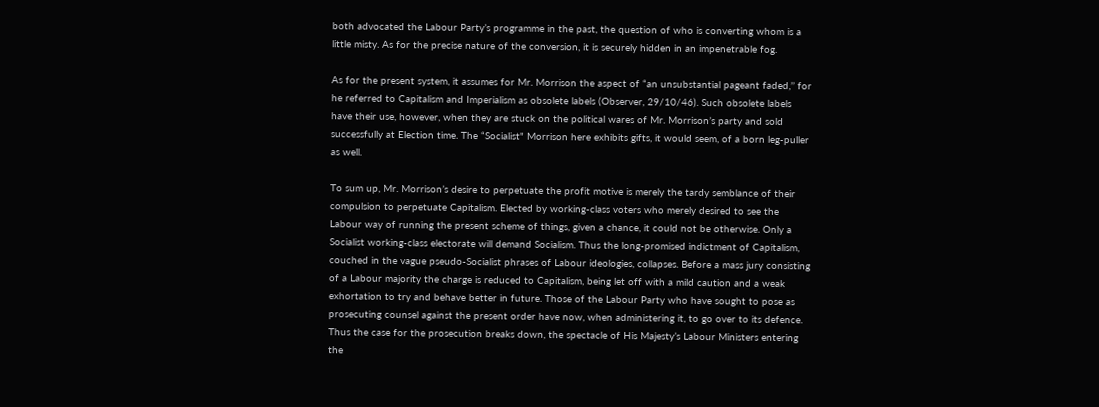both advocated the Labour Party’s programme in the past, the question of who is converting whom is a little misty. As for the precise nature of the conversion, it is securely hidden in an impenetrable fog.

As for the present system, it assumes for Mr. Morrison the aspect of “an unsubstantial pageant faded,’’ for he referred to Capitalism and Imperialism as obsolete labels (Observer, 29/10/46). Such obsolete labels have their use, however, when they are stuck on the political wares of Mr. Morrison’s party and sold successfully at Election time. The “Socialist" Morrison here exhibits gifts, it would seem, of a born leg-puller as well.

To sum up, Mr. Morrison’s desire to perpetuate the profit motive is merely the tardy semblance of their compulsion to perpetuate Capitalism. Elected by working-class voters who merely desired to see the Labour way of running the present scheme of things, given a chance, it could not be otherwise. Only a Socialist working-class electorate will demand Socialism. Thus the long-promised indictment of Capitalism, couched in the vague pseudo-Socialist phrases of Labour ideologies, collapses. Before a mass jury consisting of a Labour majority the charge is reduced to Capitalism, being let off with a mild caution and a weak exhortation to try and behave better in future. Those of the Labour Party who have sought to pose as prosecuting counsel against the present order have now, when administering it, to go over to its defence. Thus the case for the prosecution breaks down, the spectacle of His Majesty’s Labour Ministers entering the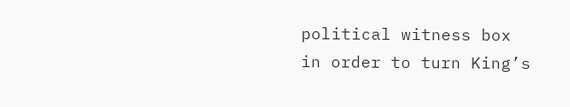political witness box in order to turn King’s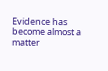Evidence has become almost a matter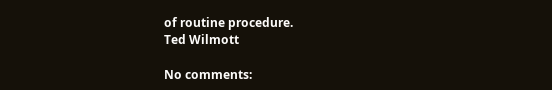of routine procedure.
Ted Wilmott

No comments: